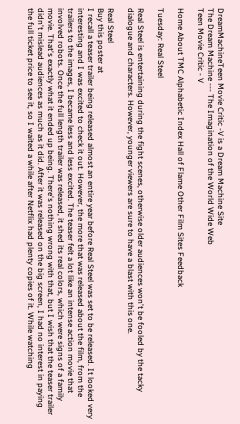DreamMachineTeen Movie Critic -V is a Dream Machine Site
The Dream Machine --- The Imagination of the World Wide Web
Teen Movie Critic - V

Home About TMC Alphabetic Index Hall of Flame Other Film Sites Feedback

Tuesday: Real Steel

Real Steel is entertaining during the fight scenes, otherwise older audiences won't be fooled by the tacky dialogue and characters. However, younger viewers are sure to have a blast with this one.

Real Steel
Buy this poster at
I recall a teaser trailer being released almost an entire year before Real Steel was set to be released. It looked very interesting and I was excited to check it out. However, the more that was released about the film, from the trailers to the images, I became less and less excited. The teaser felt a lot like an intense action movie that involved robots. Once the full length trailer was released, it shed its real colors, which were signs of a family movie. That's exactly what it ended up being. There's nothing wrong with that, but I wish that the teaser trailer didn't mislead audiences as much as it did. After it was released on the big screen, I had no interest in paying the full ticket price to see it, so I waited a while after Netflix had plenty copies of it. While watching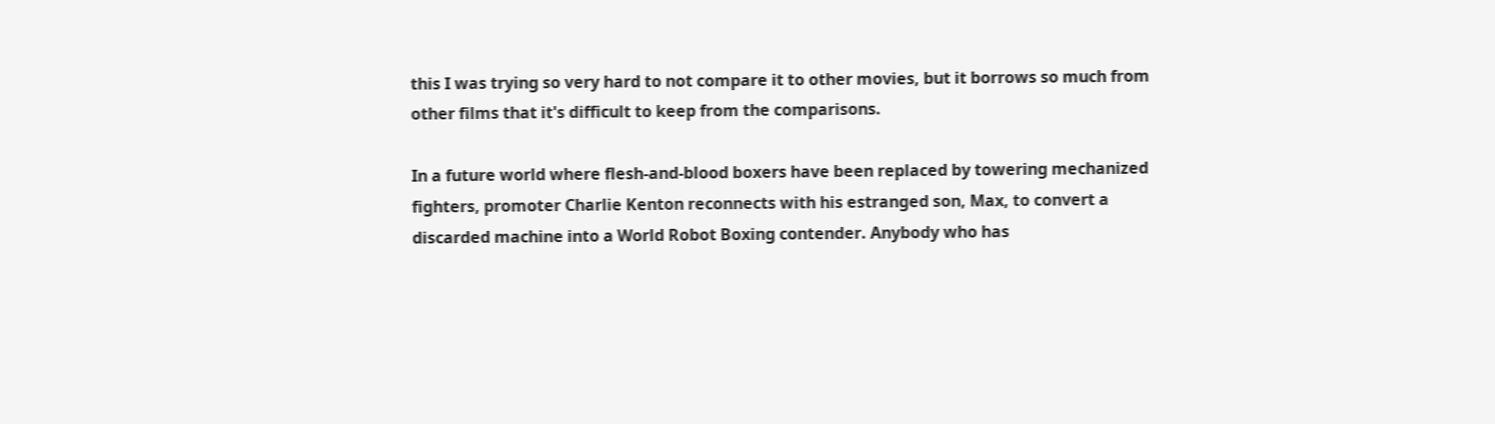this I was trying so very hard to not compare it to other movies, but it borrows so much from other films that it's difficult to keep from the comparisons.

In a future world where flesh-and-blood boxers have been replaced by towering mechanized fighters, promoter Charlie Kenton reconnects with his estranged son, Max, to convert a discarded machine into a World Robot Boxing contender. Anybody who has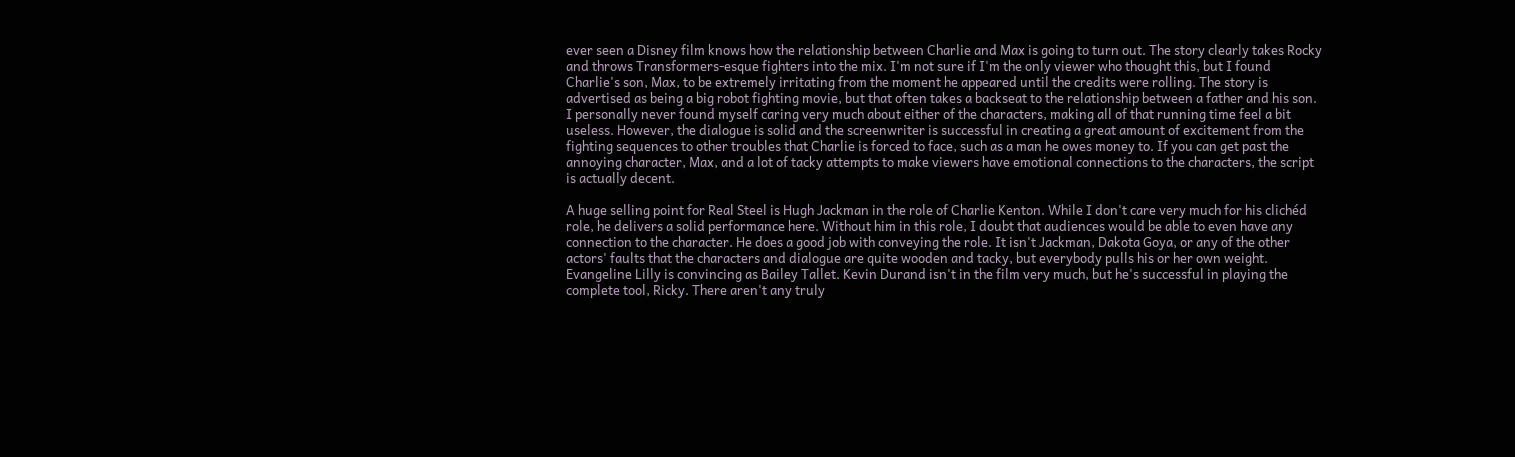ever seen a Disney film knows how the relationship between Charlie and Max is going to turn out. The story clearly takes Rocky and throws Transformers-esque fighters into the mix. I'm not sure if I'm the only viewer who thought this, but I found Charlie's son, Max, to be extremely irritating from the moment he appeared until the credits were rolling. The story is advertised as being a big robot fighting movie, but that often takes a backseat to the relationship between a father and his son. I personally never found myself caring very much about either of the characters, making all of that running time feel a bit useless. However, the dialogue is solid and the screenwriter is successful in creating a great amount of excitement from the fighting sequences to other troubles that Charlie is forced to face, such as a man he owes money to. If you can get past the annoying character, Max, and a lot of tacky attempts to make viewers have emotional connections to the characters, the script is actually decent.

A huge selling point for Real Steel is Hugh Jackman in the role of Charlie Kenton. While I don't care very much for his clichéd role, he delivers a solid performance here. Without him in this role, I doubt that audiences would be able to even have any connection to the character. He does a good job with conveying the role. It isn't Jackman, Dakota Goya, or any of the other actors' faults that the characters and dialogue are quite wooden and tacky, but everybody pulls his or her own weight. Evangeline Lilly is convincing as Bailey Tallet. Kevin Durand isn't in the film very much, but he's successful in playing the complete tool, Ricky. There aren't any truly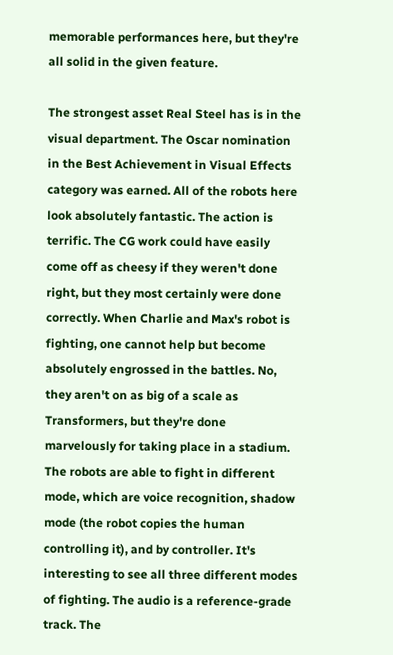memorable performances here, but they're all solid in the given feature.

The strongest asset Real Steel has is in the visual department. The Oscar nomination in the Best Achievement in Visual Effects category was earned. All of the robots here look absolutely fantastic. The action is terrific. The CG work could have easily come off as cheesy if they weren't done right, but they most certainly were done correctly. When Charlie and Max's robot is fighting, one cannot help but become absolutely engrossed in the battles. No, they aren't on as big of a scale as Transformers, but they're done marvelously for taking place in a stadium. The robots are able to fight in different mode, which are voice recognition, shadow mode (the robot copies the human controlling it), and by controller. It's interesting to see all three different modes of fighting. The audio is a reference-grade track. The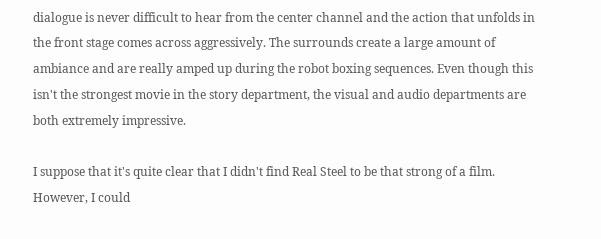dialogue is never difficult to hear from the center channel and the action that unfolds in the front stage comes across aggressively. The surrounds create a large amount of ambiance and are really amped up during the robot boxing sequences. Even though this isn't the strongest movie in the story department, the visual and audio departments are both extremely impressive.

I suppose that it's quite clear that I didn't find Real Steel to be that strong of a film. However, I could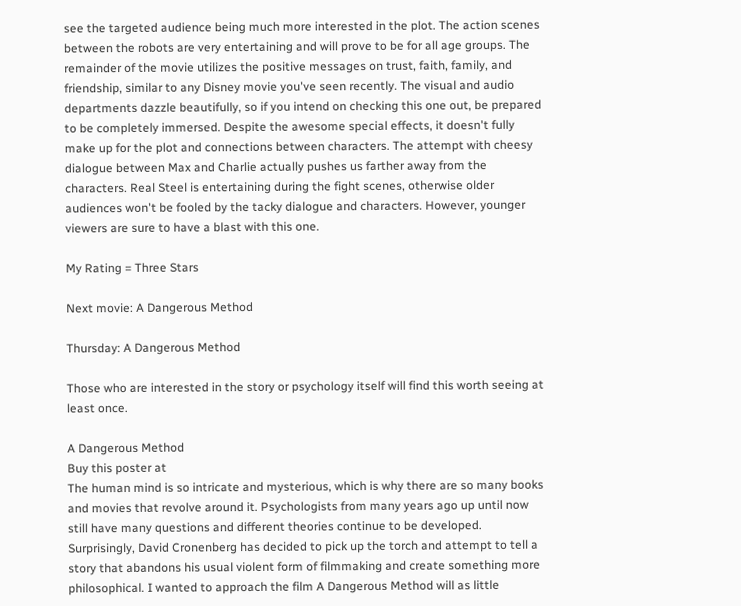see the targeted audience being much more interested in the plot. The action scenes between the robots are very entertaining and will prove to be for all age groups. The remainder of the movie utilizes the positive messages on trust, faith, family, and friendship, similar to any Disney movie you've seen recently. The visual and audio departments dazzle beautifully, so if you intend on checking this one out, be prepared to be completely immersed. Despite the awesome special effects, it doesn't fully make up for the plot and connections between characters. The attempt with cheesy dialogue between Max and Charlie actually pushes us farther away from the characters. Real Steel is entertaining during the fight scenes, otherwise older audiences won't be fooled by the tacky dialogue and characters. However, younger viewers are sure to have a blast with this one.

My Rating = Three Stars

Next movie: A Dangerous Method

Thursday: A Dangerous Method

Those who are interested in the story or psychology itself will find this worth seeing at least once.

A Dangerous Method
Buy this poster at
The human mind is so intricate and mysterious, which is why there are so many books and movies that revolve around it. Psychologists from many years ago up until now still have many questions and different theories continue to be developed. Surprisingly, David Cronenberg has decided to pick up the torch and attempt to tell a story that abandons his usual violent form of filmmaking and create something more philosophical. I wanted to approach the film A Dangerous Method will as little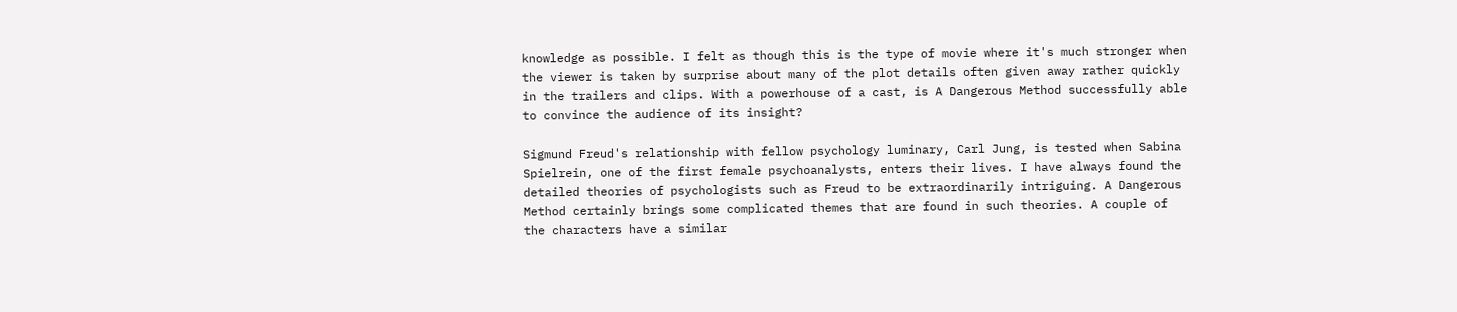knowledge as possible. I felt as though this is the type of movie where it's much stronger when the viewer is taken by surprise about many of the plot details often given away rather quickly in the trailers and clips. With a powerhouse of a cast, is A Dangerous Method successfully able to convince the audience of its insight?

Sigmund Freud's relationship with fellow psychology luminary, Carl Jung, is tested when Sabina Spielrein, one of the first female psychoanalysts, enters their lives. I have always found the detailed theories of psychologists such as Freud to be extraordinarily intriguing. A Dangerous Method certainly brings some complicated themes that are found in such theories. A couple of the characters have a similar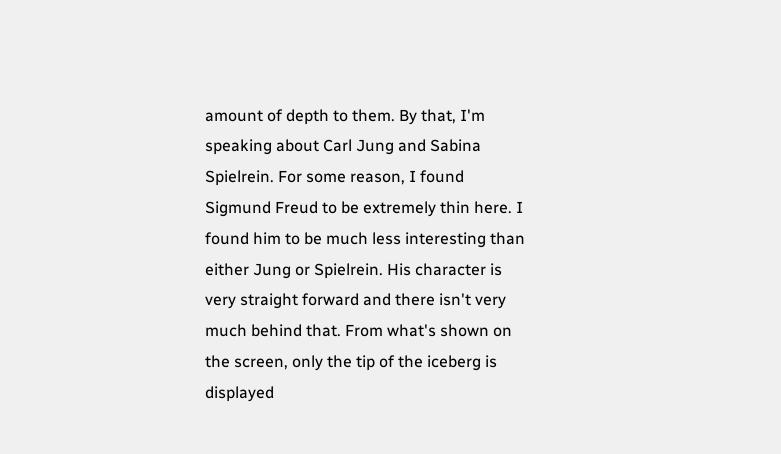amount of depth to them. By that, I'm speaking about Carl Jung and Sabina Spielrein. For some reason, I found Sigmund Freud to be extremely thin here. I found him to be much less interesting than either Jung or Spielrein. His character is very straight forward and there isn't very much behind that. From what's shown on the screen, only the tip of the iceberg is displayed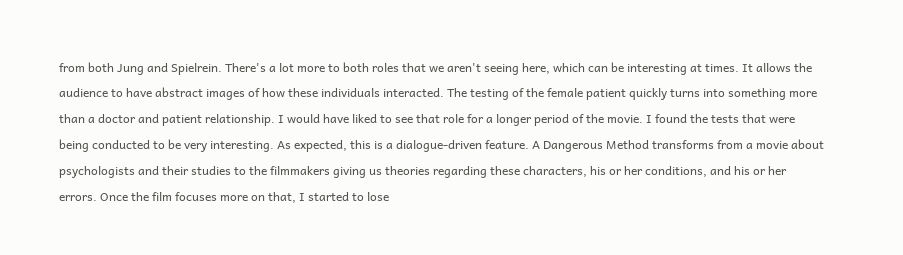from both Jung and Spielrein. There's a lot more to both roles that we aren't seeing here, which can be interesting at times. It allows the audience to have abstract images of how these individuals interacted. The testing of the female patient quickly turns into something more than a doctor and patient relationship. I would have liked to see that role for a longer period of the movie. I found the tests that were being conducted to be very interesting. As expected, this is a dialogue-driven feature. A Dangerous Method transforms from a movie about psychologists and their studies to the filmmakers giving us theories regarding these characters, his or her conditions, and his or her errors. Once the film focuses more on that, I started to lose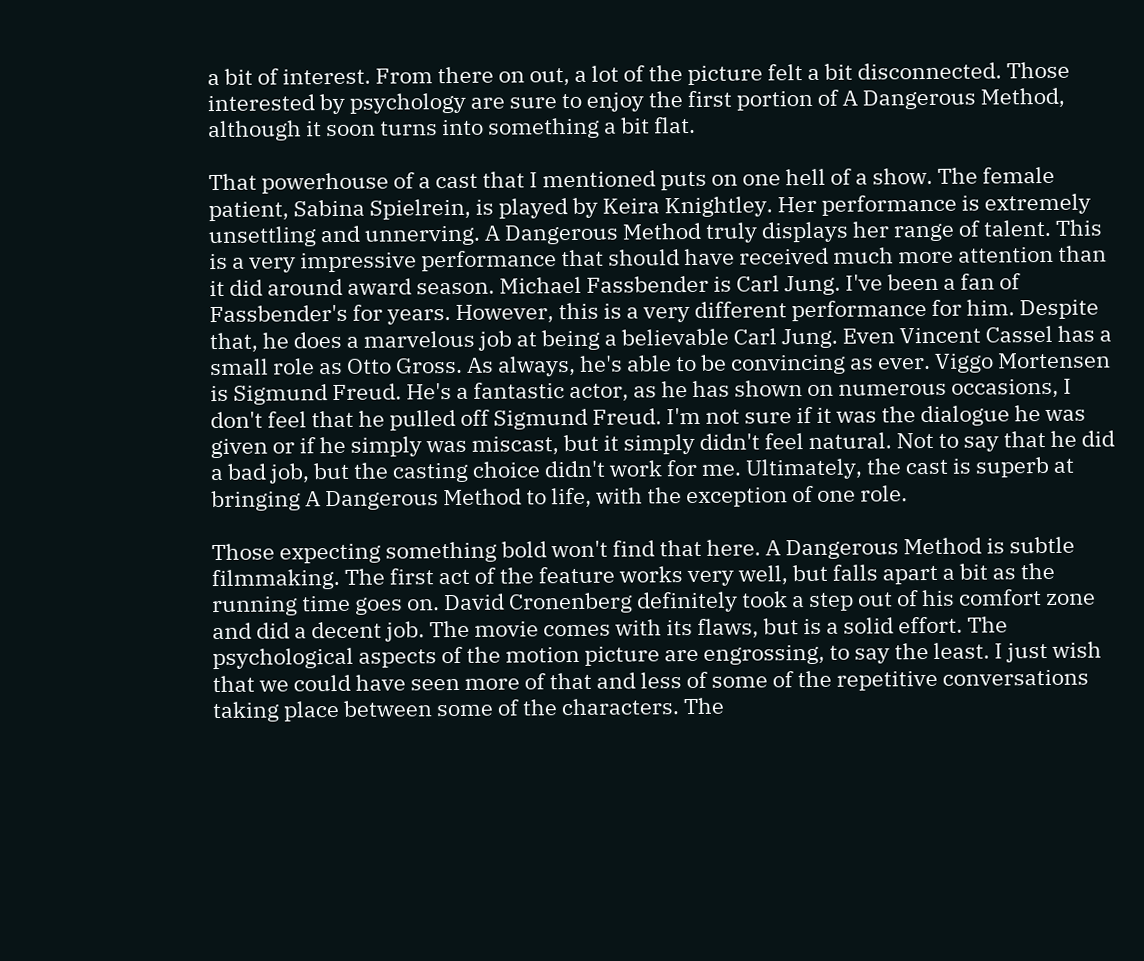a bit of interest. From there on out, a lot of the picture felt a bit disconnected. Those interested by psychology are sure to enjoy the first portion of A Dangerous Method, although it soon turns into something a bit flat.

That powerhouse of a cast that I mentioned puts on one hell of a show. The female patient, Sabina Spielrein, is played by Keira Knightley. Her performance is extremely unsettling and unnerving. A Dangerous Method truly displays her range of talent. This is a very impressive performance that should have received much more attention than it did around award season. Michael Fassbender is Carl Jung. I've been a fan of Fassbender's for years. However, this is a very different performance for him. Despite that, he does a marvelous job at being a believable Carl Jung. Even Vincent Cassel has a small role as Otto Gross. As always, he's able to be convincing as ever. Viggo Mortensen is Sigmund Freud. He's a fantastic actor, as he has shown on numerous occasions, I don't feel that he pulled off Sigmund Freud. I'm not sure if it was the dialogue he was given or if he simply was miscast, but it simply didn't feel natural. Not to say that he did a bad job, but the casting choice didn't work for me. Ultimately, the cast is superb at bringing A Dangerous Method to life, with the exception of one role.

Those expecting something bold won't find that here. A Dangerous Method is subtle filmmaking. The first act of the feature works very well, but falls apart a bit as the running time goes on. David Cronenberg definitely took a step out of his comfort zone and did a decent job. The movie comes with its flaws, but is a solid effort. The psychological aspects of the motion picture are engrossing, to say the least. I just wish that we could have seen more of that and less of some of the repetitive conversations taking place between some of the characters. The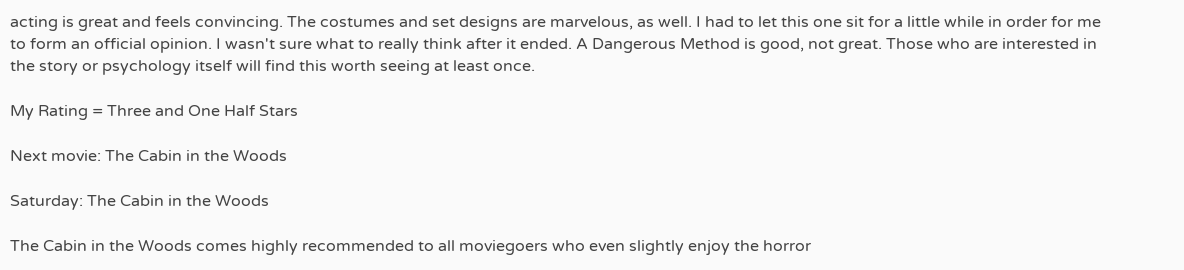acting is great and feels convincing. The costumes and set designs are marvelous, as well. I had to let this one sit for a little while in order for me to form an official opinion. I wasn't sure what to really think after it ended. A Dangerous Method is good, not great. Those who are interested in the story or psychology itself will find this worth seeing at least once.

My Rating = Three and One Half Stars

Next movie: The Cabin in the Woods

Saturday: The Cabin in the Woods

The Cabin in the Woods comes highly recommended to all moviegoers who even slightly enjoy the horror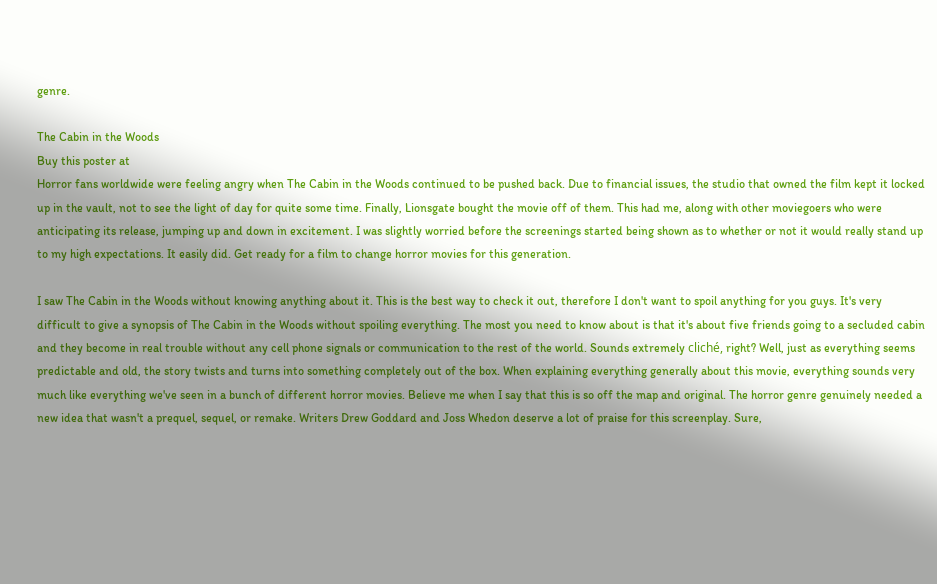genre.

The Cabin in the Woods
Buy this poster at
Horror fans worldwide were feeling angry when The Cabin in the Woods continued to be pushed back. Due to financial issues, the studio that owned the film kept it locked up in the vault, not to see the light of day for quite some time. Finally, Lionsgate bought the movie off of them. This had me, along with other moviegoers who were anticipating its release, jumping up and down in excitement. I was slightly worried before the screenings started being shown as to whether or not it would really stand up to my high expectations. It easily did. Get ready for a film to change horror movies for this generation.

I saw The Cabin in the Woods without knowing anything about it. This is the best way to check it out, therefore I don't want to spoil anything for you guys. It's very difficult to give a synopsis of The Cabin in the Woods without spoiling everything. The most you need to know about is that it's about five friends going to a secluded cabin and they become in real trouble without any cell phone signals or communication to the rest of the world. Sounds extremely cliché, right? Well, just as everything seems predictable and old, the story twists and turns into something completely out of the box. When explaining everything generally about this movie, everything sounds very much like everything we've seen in a bunch of different horror movies. Believe me when I say that this is so off the map and original. The horror genre genuinely needed a new idea that wasn't a prequel, sequel, or remake. Writers Drew Goddard and Joss Whedon deserve a lot of praise for this screenplay. Sure,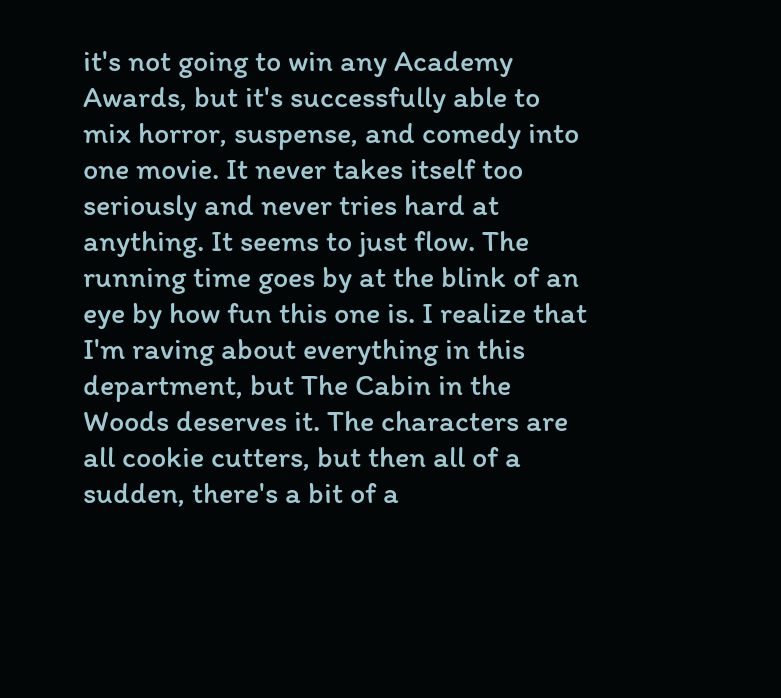it's not going to win any Academy Awards, but it's successfully able to mix horror, suspense, and comedy into one movie. It never takes itself too seriously and never tries hard at anything. It seems to just flow. The running time goes by at the blink of an eye by how fun this one is. I realize that I'm raving about everything in this department, but The Cabin in the Woods deserves it. The characters are all cookie cutters, but then all of a sudden, there's a bit of a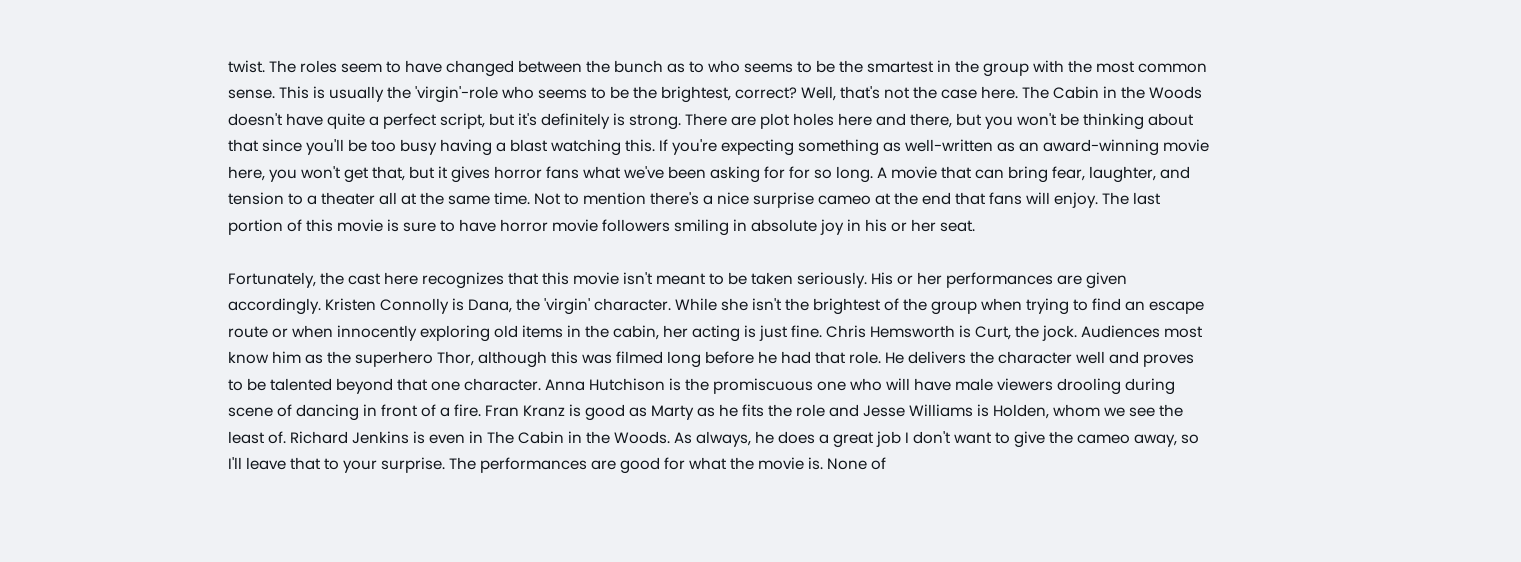twist. The roles seem to have changed between the bunch as to who seems to be the smartest in the group with the most common sense. This is usually the 'virgin'-role who seems to be the brightest, correct? Well, that's not the case here. The Cabin in the Woods doesn't have quite a perfect script, but it's definitely is strong. There are plot holes here and there, but you won't be thinking about that since you'll be too busy having a blast watching this. If you're expecting something as well-written as an award-winning movie here, you won't get that, but it gives horror fans what we've been asking for for so long. A movie that can bring fear, laughter, and tension to a theater all at the same time. Not to mention there's a nice surprise cameo at the end that fans will enjoy. The last portion of this movie is sure to have horror movie followers smiling in absolute joy in his or her seat.

Fortunately, the cast here recognizes that this movie isn't meant to be taken seriously. His or her performances are given accordingly. Kristen Connolly is Dana, the 'virgin' character. While she isn't the brightest of the group when trying to find an escape route or when innocently exploring old items in the cabin, her acting is just fine. Chris Hemsworth is Curt, the jock. Audiences most know him as the superhero Thor, although this was filmed long before he had that role. He delivers the character well and proves to be talented beyond that one character. Anna Hutchison is the promiscuous one who will have male viewers drooling during scene of dancing in front of a fire. Fran Kranz is good as Marty as he fits the role and Jesse Williams is Holden, whom we see the least of. Richard Jenkins is even in The Cabin in the Woods. As always, he does a great job I don't want to give the cameo away, so I'll leave that to your surprise. The performances are good for what the movie is. None of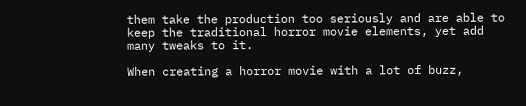them take the production too seriously and are able to keep the traditional horror movie elements, yet add many tweaks to it.

When creating a horror movie with a lot of buzz,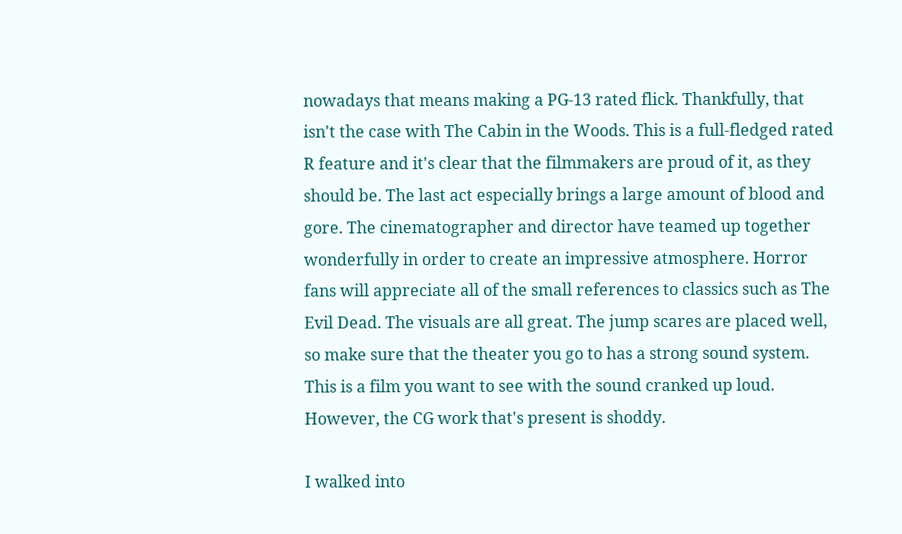nowadays that means making a PG-13 rated flick. Thankfully, that isn't the case with The Cabin in the Woods. This is a full-fledged rated R feature and it's clear that the filmmakers are proud of it, as they should be. The last act especially brings a large amount of blood and gore. The cinematographer and director have teamed up together wonderfully in order to create an impressive atmosphere. Horror fans will appreciate all of the small references to classics such as The Evil Dead. The visuals are all great. The jump scares are placed well, so make sure that the theater you go to has a strong sound system. This is a film you want to see with the sound cranked up loud. However, the CG work that's present is shoddy.

I walked into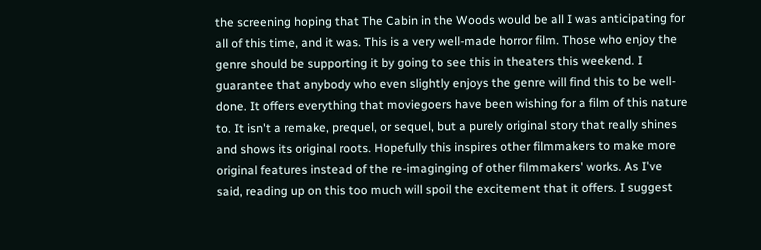the screening hoping that The Cabin in the Woods would be all I was anticipating for all of this time, and it was. This is a very well-made horror film. Those who enjoy the genre should be supporting it by going to see this in theaters this weekend. I guarantee that anybody who even slightly enjoys the genre will find this to be well-done. It offers everything that moviegoers have been wishing for a film of this nature to. It isn't a remake, prequel, or sequel, but a purely original story that really shines and shows its original roots. Hopefully this inspires other filmmakers to make more original features instead of the re-imaginging of other filmmakers' works. As I've said, reading up on this too much will spoil the excitement that it offers. I suggest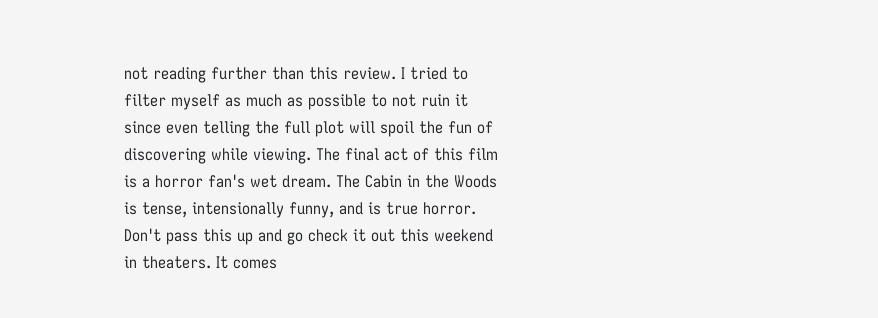not reading further than this review. I tried to filter myself as much as possible to not ruin it since even telling the full plot will spoil the fun of discovering while viewing. The final act of this film is a horror fan's wet dream. The Cabin in the Woods is tense, intensionally funny, and is true horror. Don't pass this up and go check it out this weekend in theaters. It comes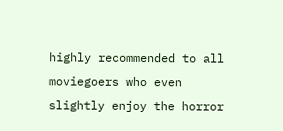highly recommended to all moviegoers who even slightly enjoy the horror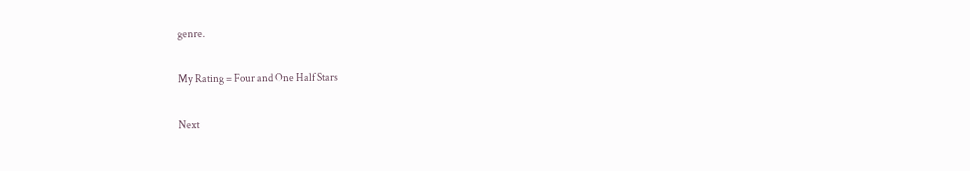genre.

My Rating = Four and One Half Stars

Next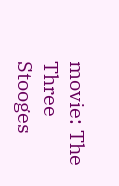movie: The Three Stooges